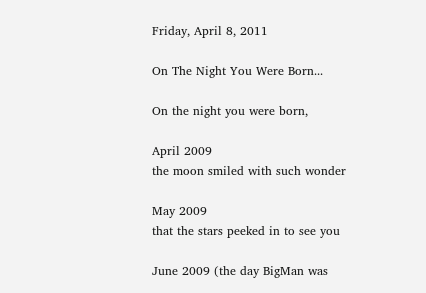Friday, April 8, 2011

On The Night You Were Born...

On the night you were born,

April 2009
the moon smiled with such wonder

May 2009
that the stars peeked in to see you

June 2009 (the day BigMan was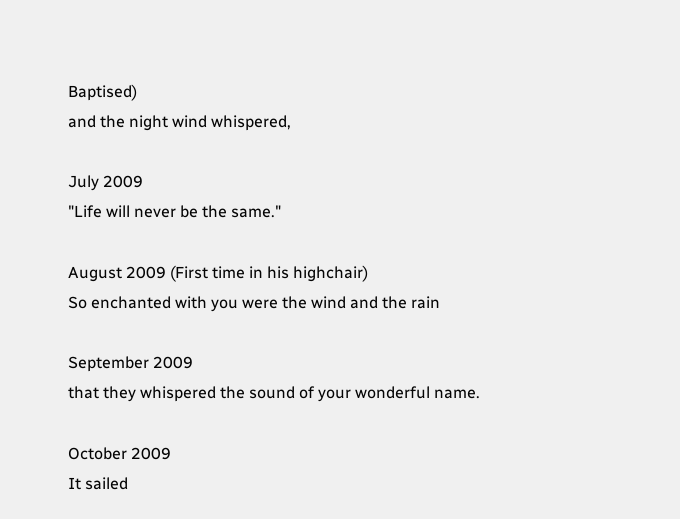Baptised)
and the night wind whispered,

July 2009
"Life will never be the same."

August 2009 (First time in his highchair)
So enchanted with you were the wind and the rain

September 2009
that they whispered the sound of your wonderful name.

October 2009
It sailed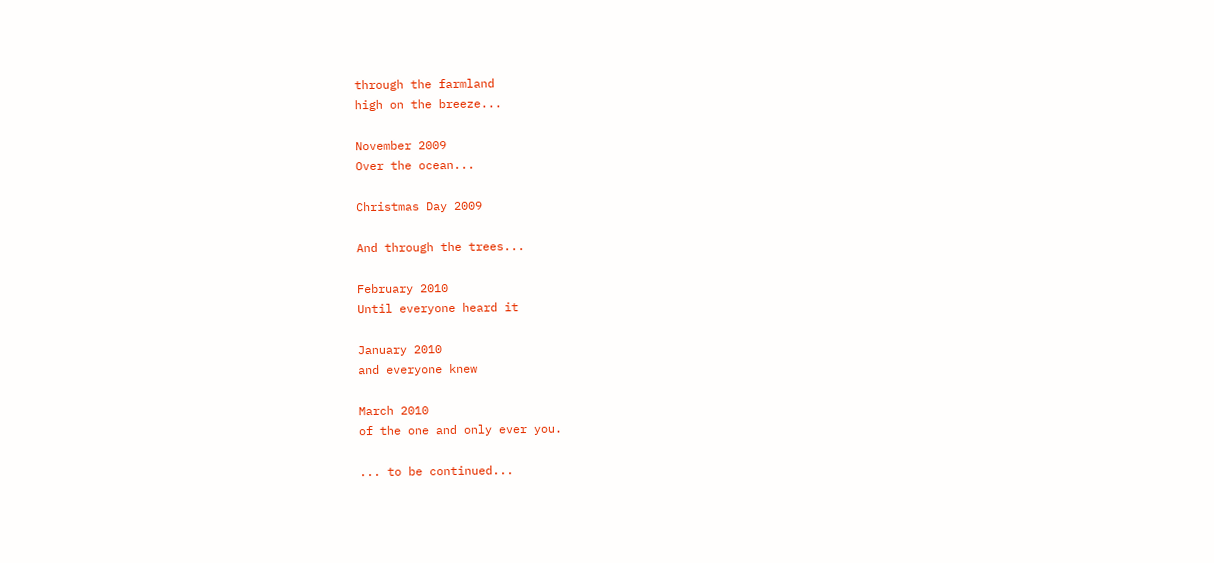through the farmland
high on the breeze...

November 2009
Over the ocean...

Christmas Day 2009

And through the trees...

February 2010
Until everyone heard it

January 2010
and everyone knew

March 2010
of the one and only ever you.

... to be continued...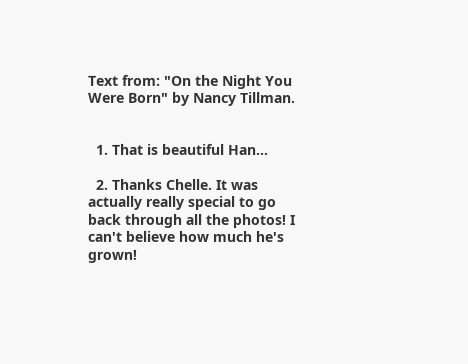Text from: "On the Night You Were Born" by Nancy Tillman.


  1. That is beautiful Han...

  2. Thanks Chelle. It was actually really special to go back through all the photos! I can't believe how much he's grown!